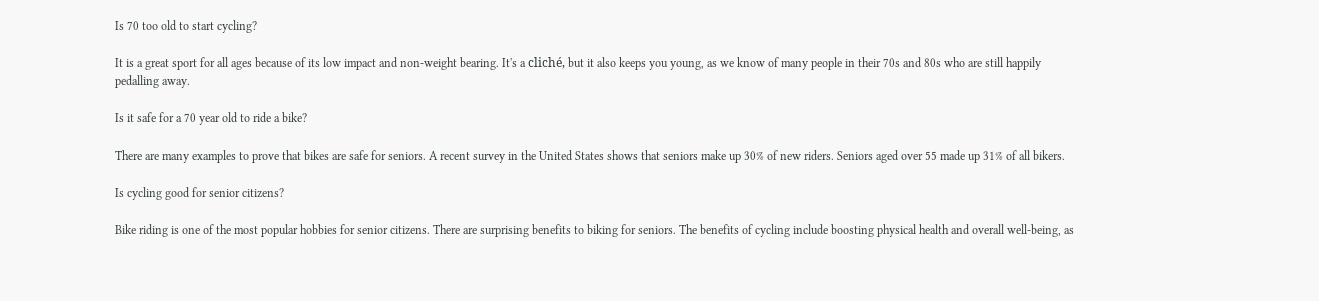Is 70 too old to start cycling?

It is a great sport for all ages because of its low impact and non-weight bearing. It's a cliché, but it also keeps you young, as we know of many people in their 70s and 80s who are still happily pedalling away.

Is it safe for a 70 year old to ride a bike?

There are many examples to prove that bikes are safe for seniors. A recent survey in the United States shows that seniors make up 30% of new riders. Seniors aged over 55 made up 31% of all bikers.

Is cycling good for senior citizens?

Bike riding is one of the most popular hobbies for senior citizens. There are surprising benefits to biking for seniors. The benefits of cycling include boosting physical health and overall well-being, as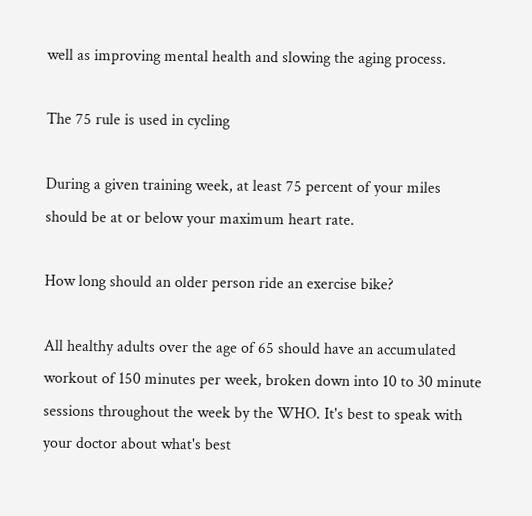well as improving mental health and slowing the aging process.

The 75 rule is used in cycling

During a given training week, at least 75 percent of your miles should be at or below your maximum heart rate.

How long should an older person ride an exercise bike?

All healthy adults over the age of 65 should have an accumulated workout of 150 minutes per week, broken down into 10 to 30 minute sessions throughout the week by the WHO. It's best to speak with your doctor about what's best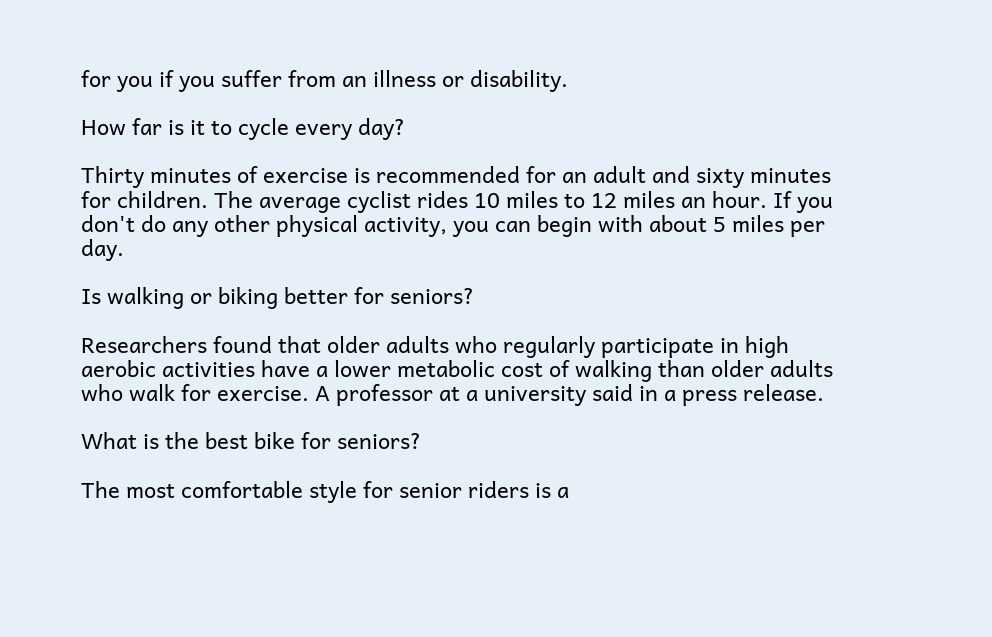for you if you suffer from an illness or disability.

How far is it to cycle every day?

Thirty minutes of exercise is recommended for an adult and sixty minutes for children. The average cyclist rides 10 miles to 12 miles an hour. If you don't do any other physical activity, you can begin with about 5 miles per day.

Is walking or biking better for seniors?

Researchers found that older adults who regularly participate in high aerobic activities have a lower metabolic cost of walking than older adults who walk for exercise. A professor at a university said in a press release.

What is the best bike for seniors?

The most comfortable style for senior riders is a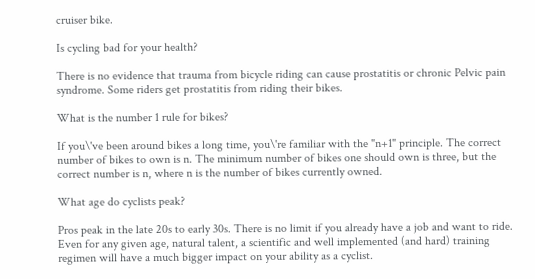cruiser bike.

Is cycling bad for your health?

There is no evidence that trauma from bicycle riding can cause prostatitis or chronic Pelvic pain syndrome. Some riders get prostatitis from riding their bikes.

What is the number 1 rule for bikes?

If you\'ve been around bikes a long time, you\'re familiar with the "n+1" principle. The correct number of bikes to own is n. The minimum number of bikes one should own is three, but the correct number is n, where n is the number of bikes currently owned.

What age do cyclists peak?

Pros peak in the late 20s to early 30s. There is no limit if you already have a job and want to ride. Even for any given age, natural talent, a scientific and well implemented (and hard) training regimen will have a much bigger impact on your ability as a cyclist.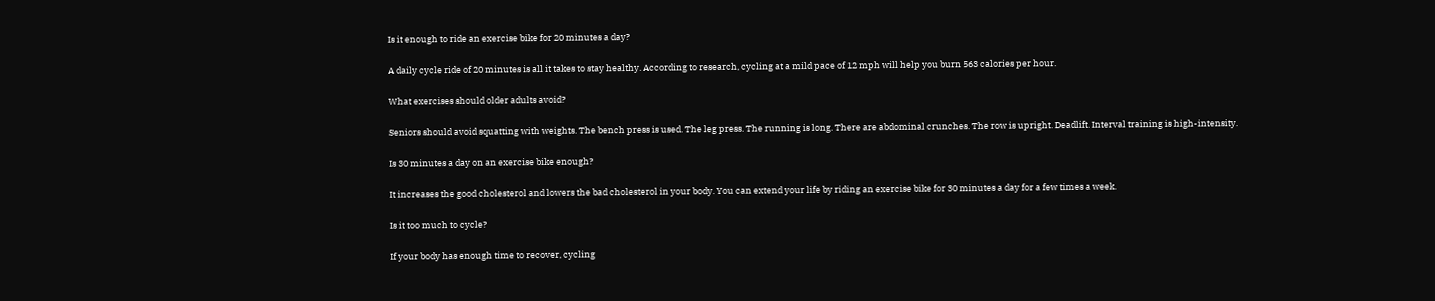Is it enough to ride an exercise bike for 20 minutes a day?

A daily cycle ride of 20 minutes is all it takes to stay healthy. According to research, cycling at a mild pace of 12 mph will help you burn 563 calories per hour.

What exercises should older adults avoid?

Seniors should avoid squatting with weights. The bench press is used. The leg press. The running is long. There are abdominal crunches. The row is upright. Deadlift. Interval training is high-intensity.

Is 30 minutes a day on an exercise bike enough?

It increases the good cholesterol and lowers the bad cholesterol in your body. You can extend your life by riding an exercise bike for 30 minutes a day for a few times a week.

Is it too much to cycle?

If your body has enough time to recover, cycling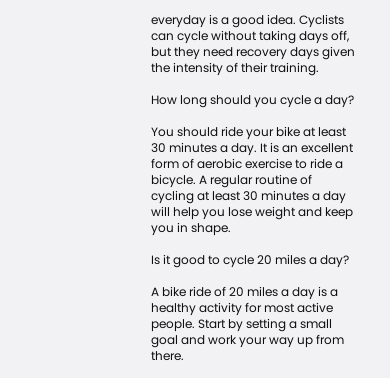everyday is a good idea. Cyclists can cycle without taking days off, but they need recovery days given the intensity of their training.

How long should you cycle a day?

You should ride your bike at least 30 minutes a day. It is an excellent form of aerobic exercise to ride a bicycle. A regular routine of cycling at least 30 minutes a day will help you lose weight and keep you in shape.

Is it good to cycle 20 miles a day?

A bike ride of 20 miles a day is a healthy activity for most active people. Start by setting a small goal and work your way up from there.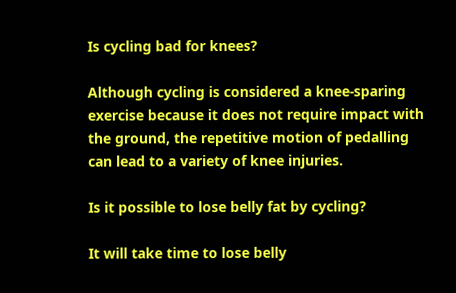Is cycling bad for knees?

Although cycling is considered a knee-sparing exercise because it does not require impact with the ground, the repetitive motion of pedalling can lead to a variety of knee injuries.

Is it possible to lose belly fat by cycling?

It will take time to lose belly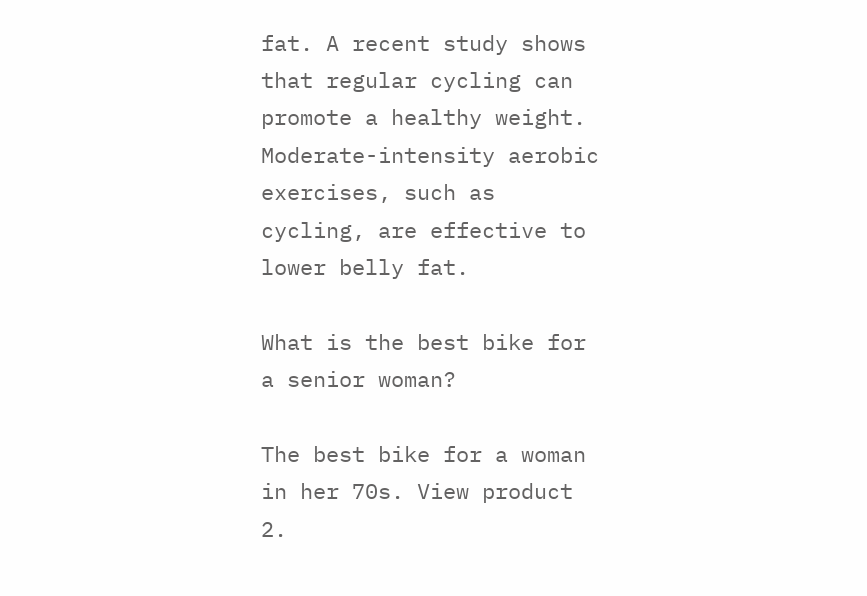fat. A recent study shows that regular cycling can promote a healthy weight. Moderate-intensity aerobic exercises, such as cycling, are effective to lower belly fat.

What is the best bike for a senior woman?

The best bike for a woman in her 70s. View product 2.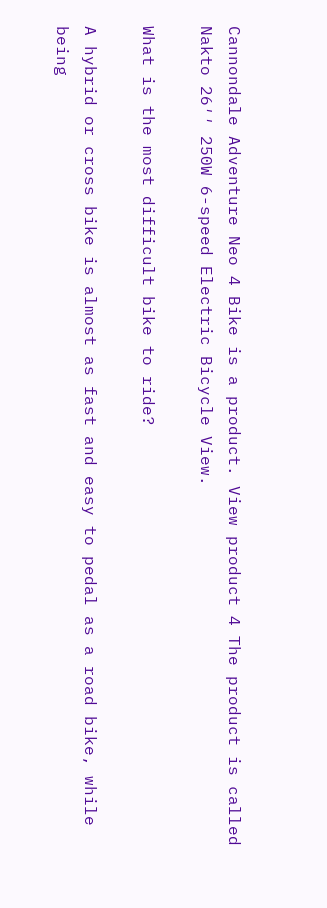Cannondale Adventure Neo 4 Bike is a product. View product 4 The product is called Nakto 26′′ 250W 6-speed Electric Bicycle View.

What is the most difficult bike to ride?

A hybrid or cross bike is almost as fast and easy to pedal as a road bike, while being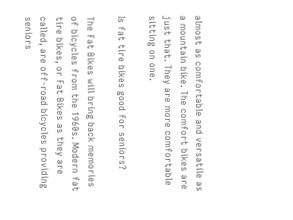almost as comfortable and versatile as a mountain bike. The comfort bikes are just that. They are more comfortable sitting on one.

Is fat tire bikes good for seniors?

The Fat Bikes will bring back memories of bicycles from the 1960s. Modern fat tire bikes, or Fat Bikes as they are called, are off-road bicycles providing seniors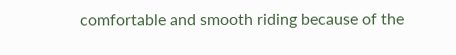comfortable and smooth riding because of the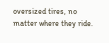oversized tires, no matter where they ride.